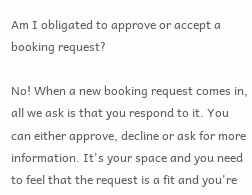Am I obligated to approve or accept a booking request?

No! When a new booking request comes in, all we ask is that you respond to it. You can either approve, decline or ask for more information. It's your space and you need to feel that the request is a fit and you're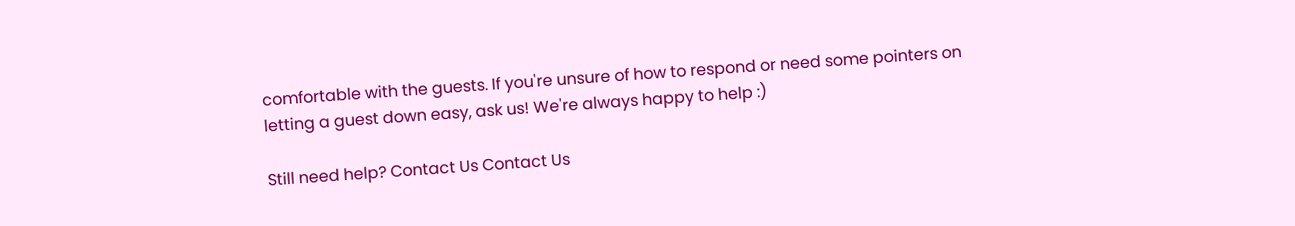comfortable with the guests. If you're unsure of how to respond or need some pointers on letting a guest down easy, ask us! We're always happy to help :)

Still need help? Contact Us Contact Us